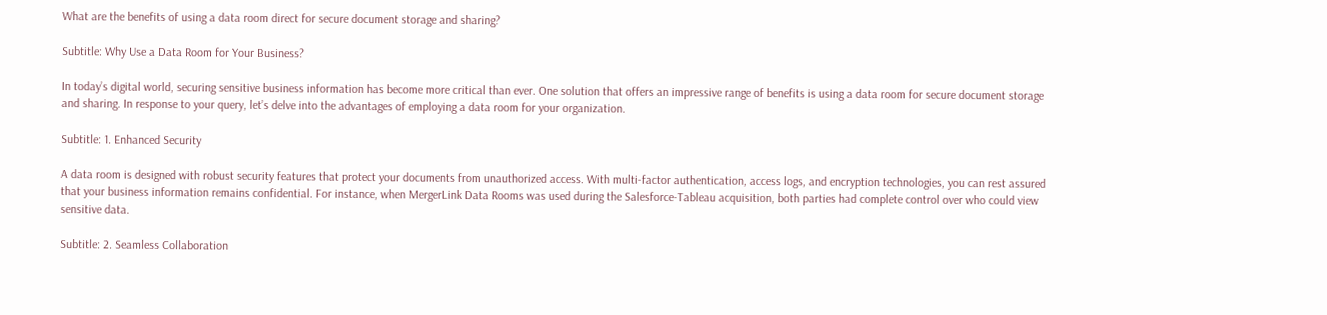What are the benefits of using a data room direct for secure document storage and sharing?

Subtitle: Why Use a Data Room for Your Business?

In today’s digital world, securing sensitive business information has become more critical than ever. One solution that offers an impressive range of benefits is using a data room for secure document storage and sharing. In response to your query, let’s delve into the advantages of employing a data room for your organization.

Subtitle: 1. Enhanced Security

A data room is designed with robust security features that protect your documents from unauthorized access. With multi-factor authentication, access logs, and encryption technologies, you can rest assured that your business information remains confidential. For instance, when MergerLink Data Rooms was used during the Salesforce-Tableau acquisition, both parties had complete control over who could view sensitive data.

Subtitle: 2. Seamless Collaboration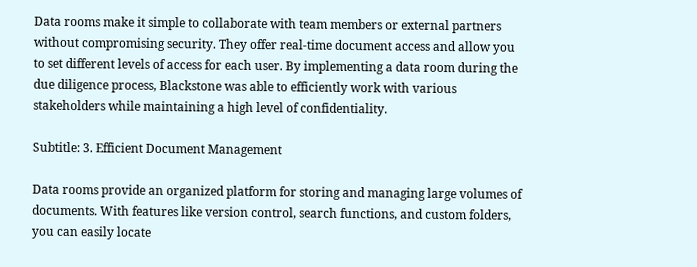Data rooms make it simple to collaborate with team members or external partners without compromising security. They offer real-time document access and allow you to set different levels of access for each user. By implementing a data room during the due diligence process, Blackstone was able to efficiently work with various stakeholders while maintaining a high level of confidentiality.

Subtitle: 3. Efficient Document Management

Data rooms provide an organized platform for storing and managing large volumes of documents. With features like version control, search functions, and custom folders, you can easily locate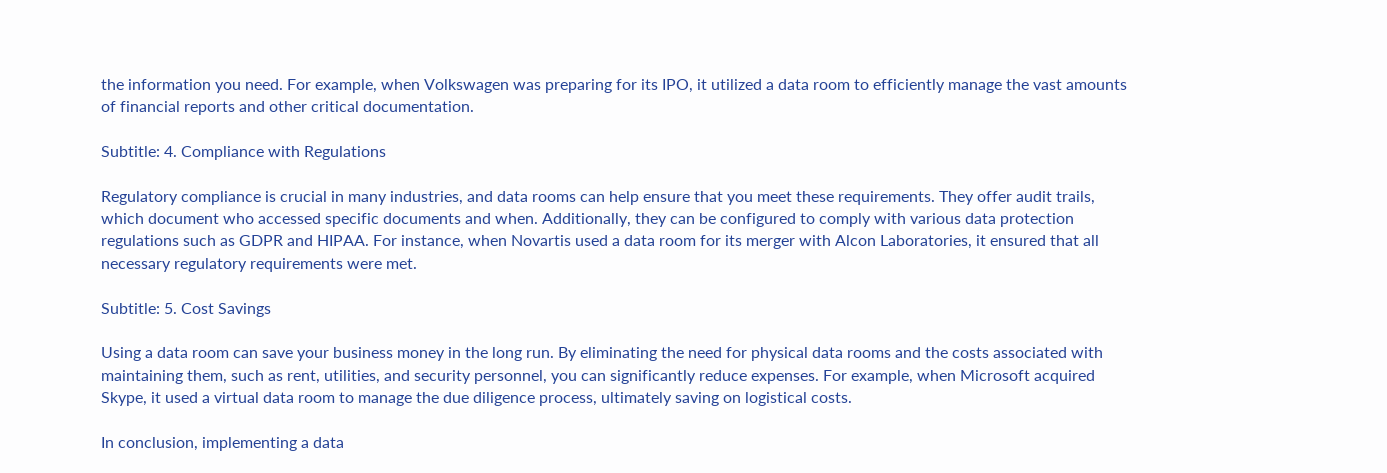the information you need. For example, when Volkswagen was preparing for its IPO, it utilized a data room to efficiently manage the vast amounts of financial reports and other critical documentation.

Subtitle: 4. Compliance with Regulations

Regulatory compliance is crucial in many industries, and data rooms can help ensure that you meet these requirements. They offer audit trails, which document who accessed specific documents and when. Additionally, they can be configured to comply with various data protection regulations such as GDPR and HIPAA. For instance, when Novartis used a data room for its merger with Alcon Laboratories, it ensured that all necessary regulatory requirements were met.

Subtitle: 5. Cost Savings

Using a data room can save your business money in the long run. By eliminating the need for physical data rooms and the costs associated with maintaining them, such as rent, utilities, and security personnel, you can significantly reduce expenses. For example, when Microsoft acquired Skype, it used a virtual data room to manage the due diligence process, ultimately saving on logistical costs.

In conclusion, implementing a data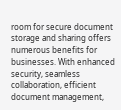room for secure document storage and sharing offers numerous benefits for businesses. With enhanced security, seamless collaboration, efficient document management,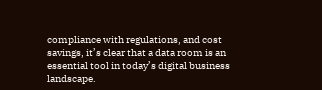compliance with regulations, and cost savings, it’s clear that a data room is an essential tool in today’s digital business landscape.